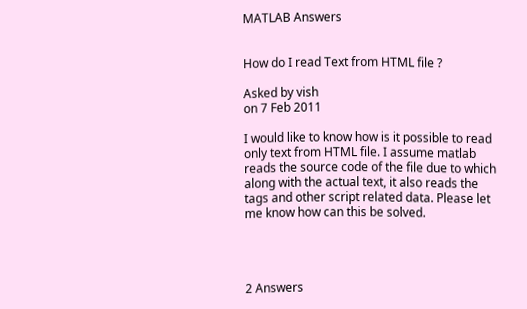MATLAB Answers


How do I read Text from HTML file ?

Asked by vish
on 7 Feb 2011

I would like to know how is it possible to read only text from HTML file. I assume matlab reads the source code of the file due to which along with the actual text, it also reads the tags and other script related data. Please let me know how can this be solved.




2 Answers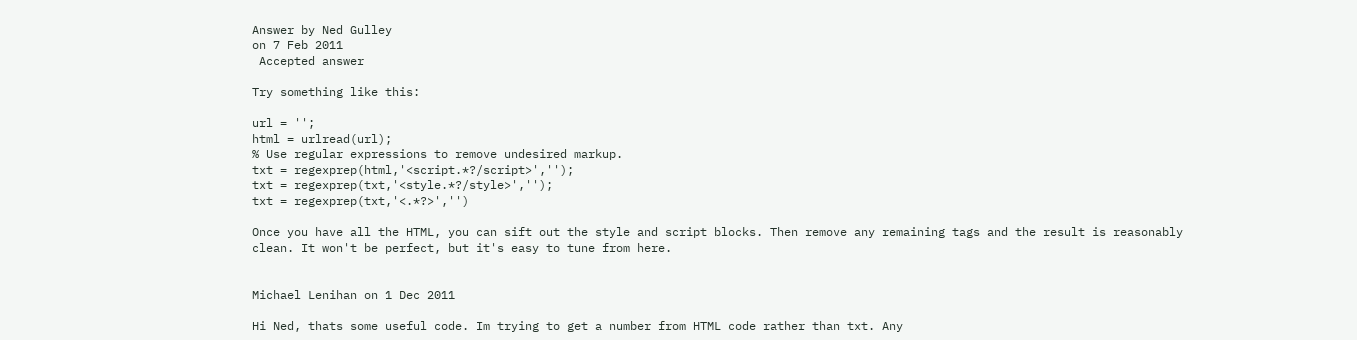Answer by Ned Gulley
on 7 Feb 2011
 Accepted answer

Try something like this:

url = '';
html = urlread(url);
% Use regular expressions to remove undesired markup.
txt = regexprep(html,'<script.*?/script>','');
txt = regexprep(txt,'<style.*?/style>','');
txt = regexprep(txt,'<.*?>','')

Once you have all the HTML, you can sift out the style and script blocks. Then remove any remaining tags and the result is reasonably clean. It won't be perfect, but it's easy to tune from here.


Michael Lenihan on 1 Dec 2011

Hi Ned, thats some useful code. Im trying to get a number from HTML code rather than txt. Any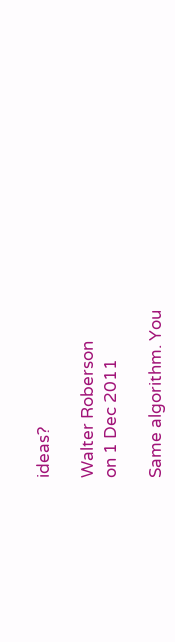ideas?

Walter Roberson
on 1 Dec 2011

Same algorithm. You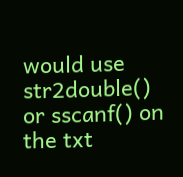would use str2double() or sscanf() on the txt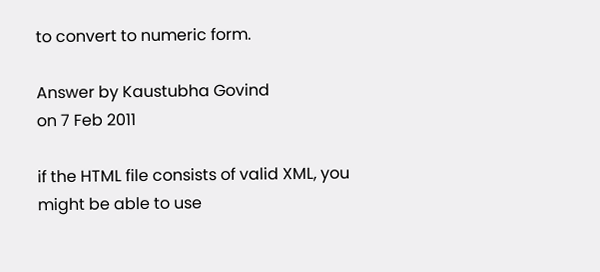to convert to numeric form.

Answer by Kaustubha Govind
on 7 Feb 2011

if the HTML file consists of valid XML, you might be able to use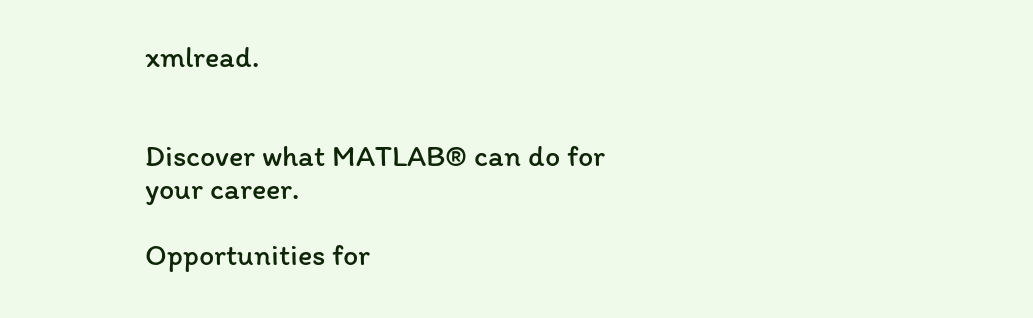xmlread.


Discover what MATLAB® can do for your career.

Opportunities for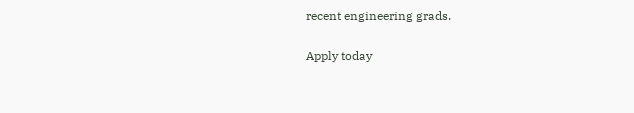recent engineering grads.

Apply today